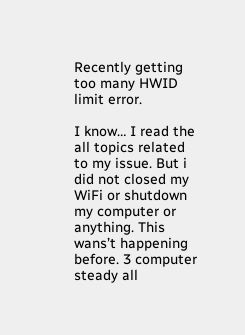Recently getting too many HWID limit error.

I know… I read the all topics related to my issue. But i did not closed my WiFi or shutdown my computer or anything. This wans’t happening before. 3 computer steady all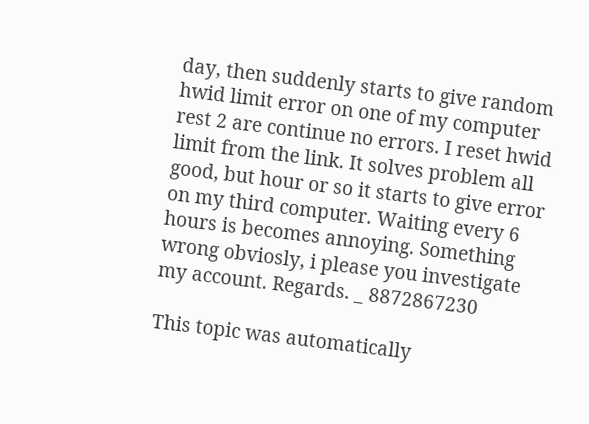day, then suddenly starts to give random hwid limit error on one of my computer rest 2 are continue no errors. I reset hwid limit from the link. It solves problem all good, but hour or so it starts to give error on my third computer. Waiting every 6 hours is becomes annoying. Something wrong obviosly, i please you investigate my account. Regards. _ 8872867230

This topic was automatically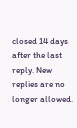closed 14 days after the last reply. New replies are no longer allowed.